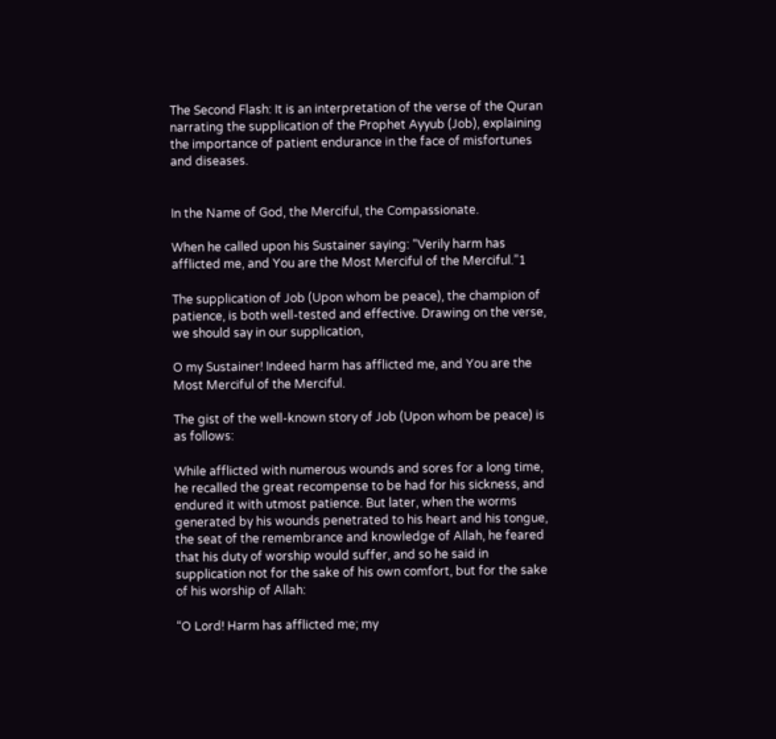The Second Flash: It is an interpretation of the verse of the Quran narrating the supplication of the Prophet Ayyub (Job), explaining the importance of patient endurance in the face of misfortunes and diseases.


In the Name of God, the Merciful, the Compassionate.

When he called upon his Sustainer saying: “Verily harm has afflicted me, and You are the Most Merciful of the Merciful.”1

The supplication of Job (Upon whom be peace), the champion of patience, is both well-tested and effective. Drawing on the verse, we should say in our supplication,

O my Sustainer! Indeed harm has afflicted me, and You are the Most Merciful of the Merciful.

The gist of the well-known story of Job (Upon whom be peace) is as follows:

While afflicted with numerous wounds and sores for a long time, he recalled the great recompense to be had for his sickness, and endured it with utmost patience. But later, when the worms generated by his wounds penetrated to his heart and his tongue, the seat of the remembrance and knowledge of Allah, he feared that his duty of worship would suffer, and so he said in supplication not for the sake of his own comfort, but for the sake of his worship of Allah:

“O Lord! Harm has afflicted me; my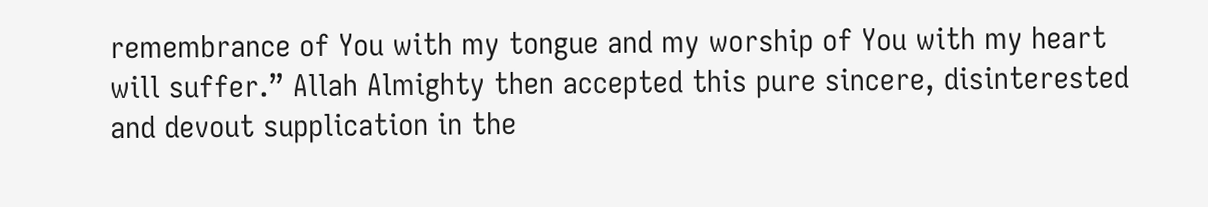remembrance of You with my tongue and my worship of You with my heart will suffer.” Allah Almighty then accepted this pure sincere, disinterested and devout supplication in the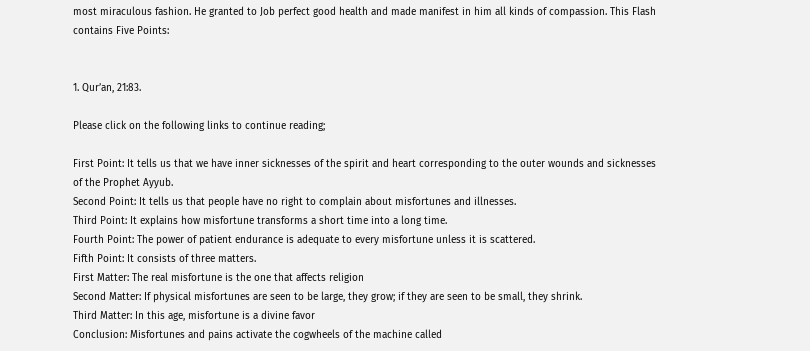most miraculous fashion. He granted to Job perfect good health and made manifest in him all kinds of compassion. This Flash contains Five Points:


1. Qur’an, 21:83.

Please click on the following links to continue reading;

First Point: It tells us that we have inner sicknesses of the spirit and heart corresponding to the outer wounds and sicknesses of the Prophet Ayyub.
Second Point: It tells us that people have no right to complain about misfortunes and illnesses.
Third Point: It explains how misfortune transforms a short time into a long time.
Fourth Point: The power of patient endurance is adequate to every misfortune unless it is scattered.
Fifth Point: It consists of three matters.
First Matter: The real misfortune is the one that affects religion
Second Matter: If physical misfortunes are seen to be large, they grow; if they are seen to be small, they shrink.
Third Matter: In this age, misfortune is a divine favor
Conclusion: Misfortunes and pains activate the cogwheels of the machine called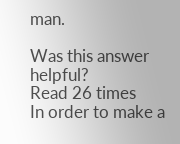man.

Was this answer helpful?
Read 26 times
In order to make a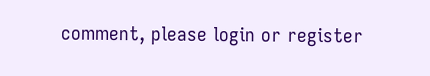comment, please login or register